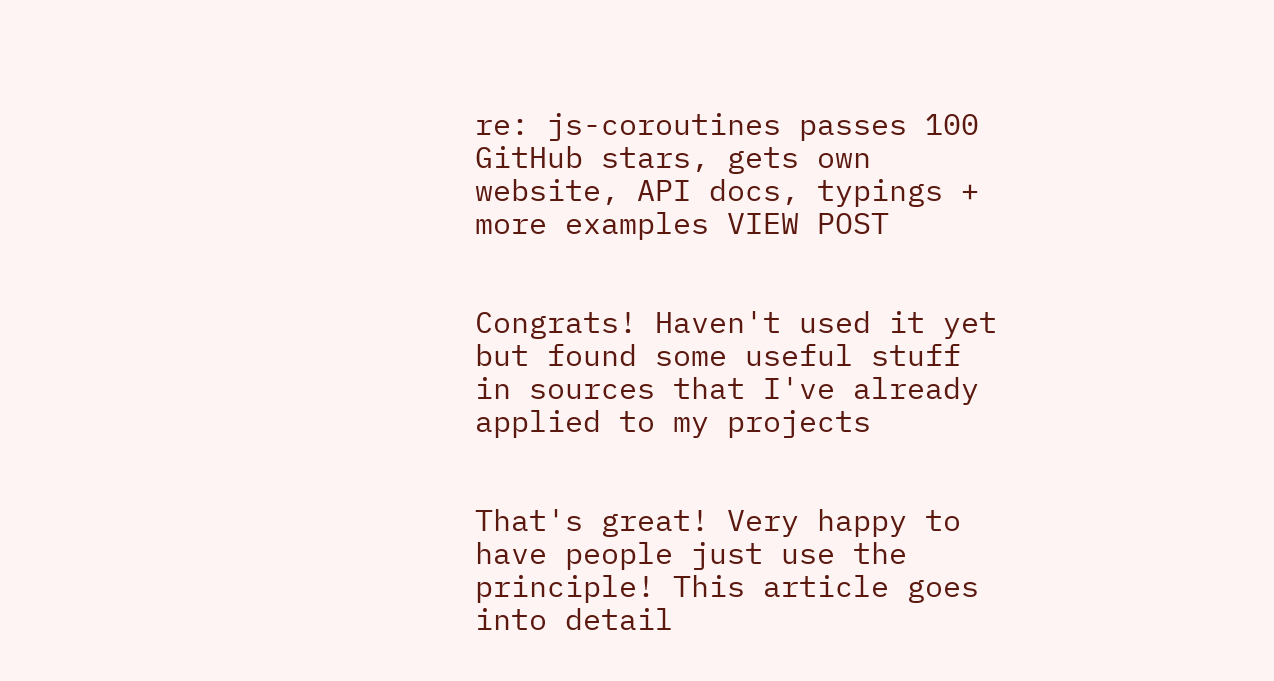re: js-coroutines passes 100 GitHub stars, gets own website, API docs, typings + more examples VIEW POST


Congrats! Haven't used it yet but found some useful stuff in sources that I've already applied to my projects


That's great! Very happy to have people just use the principle! This article goes into detail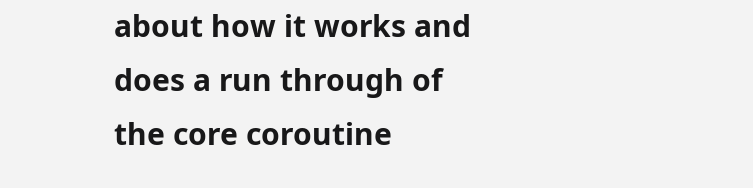about how it works and does a run through of the core coroutine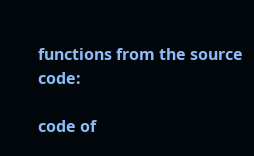functions from the source code:

code of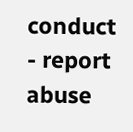conduct - report abuse